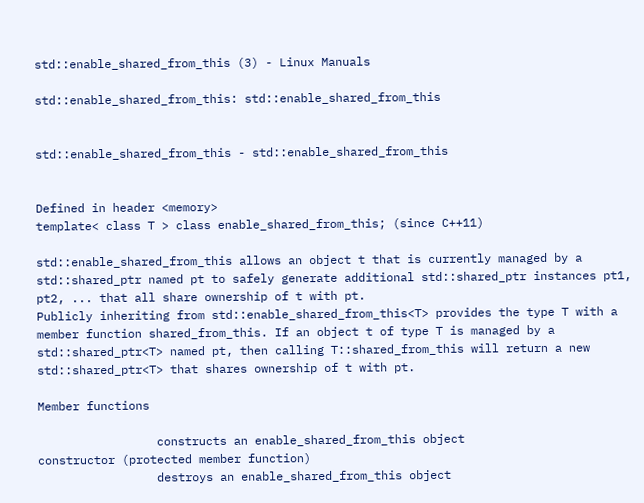std::enable_shared_from_this (3) - Linux Manuals

std::enable_shared_from_this: std::enable_shared_from_this


std::enable_shared_from_this - std::enable_shared_from_this


Defined in header <memory>
template< class T > class enable_shared_from_this; (since C++11)

std::enable_shared_from_this allows an object t that is currently managed by a std::shared_ptr named pt to safely generate additional std::shared_ptr instances pt1, pt2, ... that all share ownership of t with pt.
Publicly inheriting from std::enable_shared_from_this<T> provides the type T with a member function shared_from_this. If an object t of type T is managed by a std::shared_ptr<T> named pt, then calling T::shared_from_this will return a new std::shared_ptr<T> that shares ownership of t with pt.

Member functions

                 constructs an enable_shared_from_this object
constructor (protected member function)
                 destroys an enable_shared_from_this object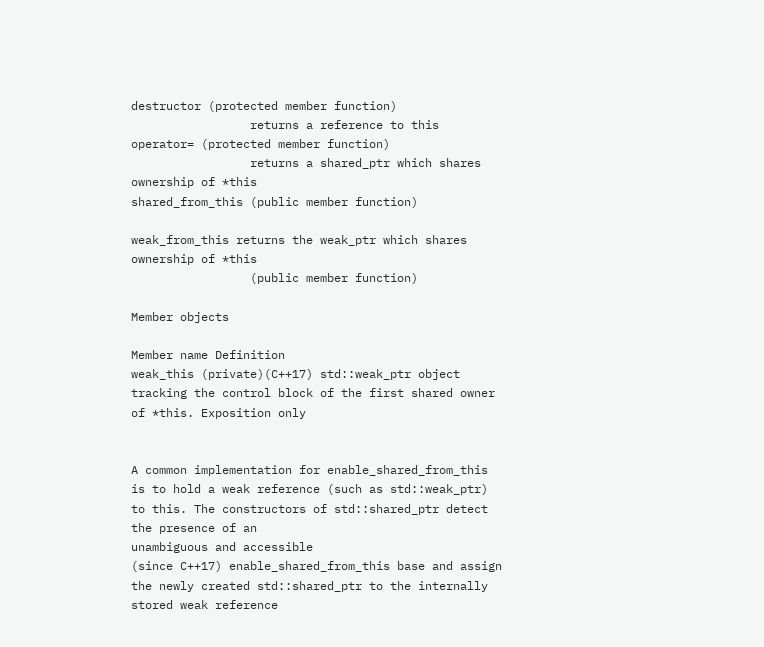destructor (protected member function)
                 returns a reference to this
operator= (protected member function)
                 returns a shared_ptr which shares ownership of *this
shared_from_this (public member function)

weak_from_this returns the weak_ptr which shares ownership of *this
                 (public member function)

Member objects

Member name Definition
weak_this (private)(C++17) std::weak_ptr object tracking the control block of the first shared owner of *this. Exposition only


A common implementation for enable_shared_from_this is to hold a weak reference (such as std::weak_ptr) to this. The constructors of std::shared_ptr detect the presence of an
unambiguous and accessible
(since C++17) enable_shared_from_this base and assign the newly created std::shared_ptr to the internally stored weak reference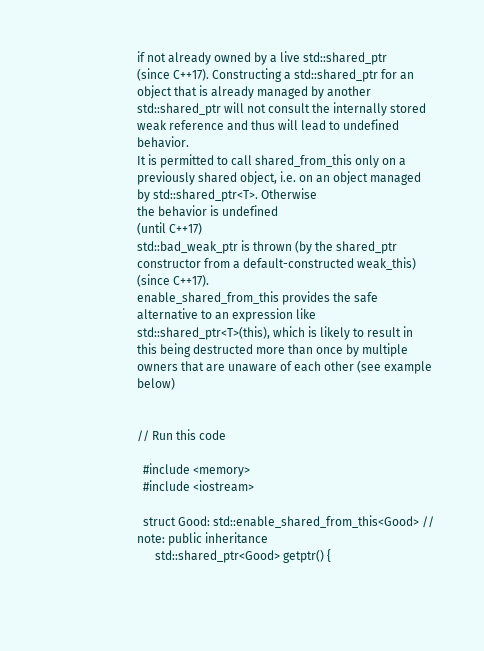if not already owned by a live std::shared_ptr
(since C++17). Constructing a std::shared_ptr for an object that is already managed by another std::shared_ptr will not consult the internally stored weak reference and thus will lead to undefined behavior.
It is permitted to call shared_from_this only on a previously shared object, i.e. on an object managed by std::shared_ptr<T>. Otherwise
the behavior is undefined
(until C++17)
std::bad_weak_ptr is thrown (by the shared_ptr constructor from a default-constructed weak_this)
(since C++17).
enable_shared_from_this provides the safe alternative to an expression like std::shared_ptr<T>(this), which is likely to result in this being destructed more than once by multiple owners that are unaware of each other (see example below)


// Run this code

  #include <memory>
  #include <iostream>

  struct Good: std::enable_shared_from_this<Good> // note: public inheritance
      std::shared_ptr<Good> getptr() {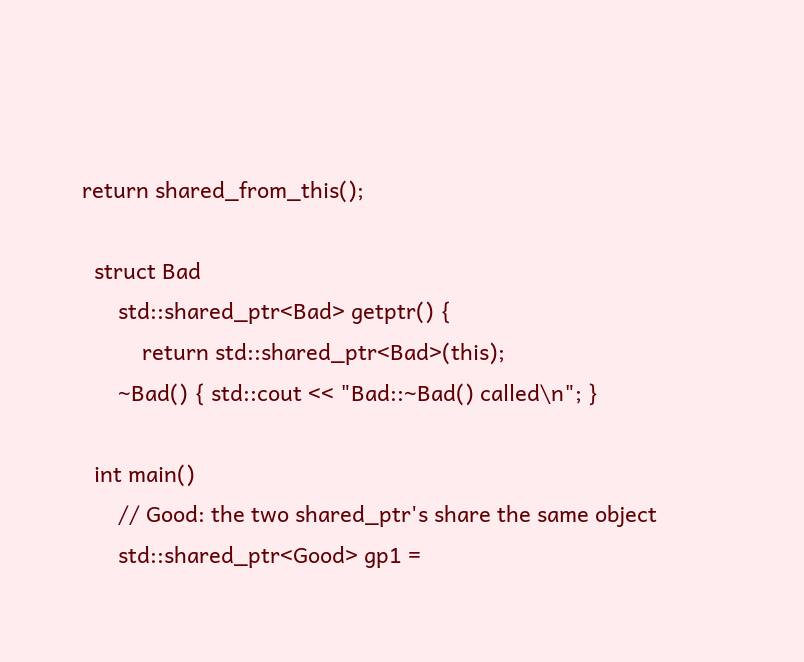return shared_from_this();

  struct Bad
      std::shared_ptr<Bad> getptr() {
          return std::shared_ptr<Bad>(this);
      ~Bad() { std::cout << "Bad::~Bad() called\n"; }

  int main()
      // Good: the two shared_ptr's share the same object
      std::shared_ptr<Good> gp1 =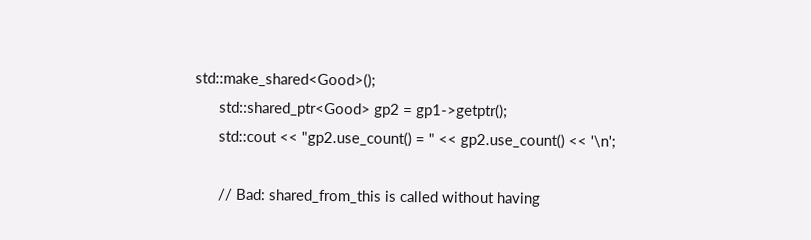std::make_shared<Good>();
      std::shared_ptr<Good> gp2 = gp1->getptr();
      std::cout << "gp2.use_count() = " << gp2.use_count() << '\n';

      // Bad: shared_from_this is called without having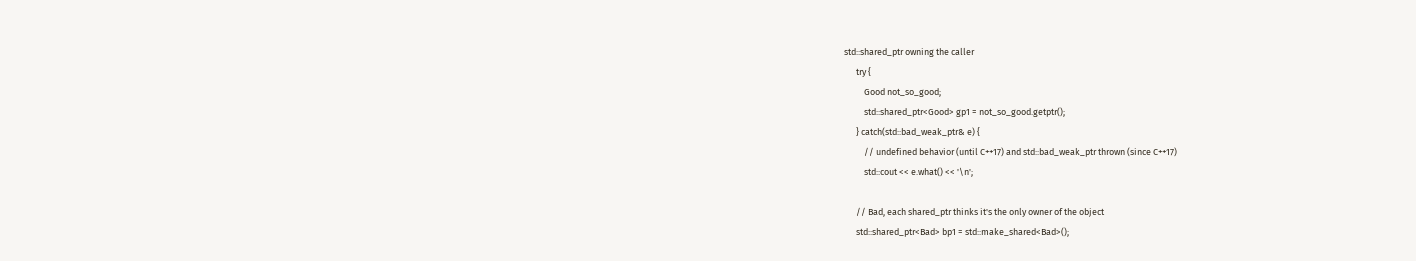std::shared_ptr owning the caller
      try {
          Good not_so_good;
          std::shared_ptr<Good> gp1 = not_so_good.getptr();
      } catch(std::bad_weak_ptr& e) {
          // undefined behavior (until C++17) and std::bad_weak_ptr thrown (since C++17)
          std::cout << e.what() << '\n';

      // Bad, each shared_ptr thinks it's the only owner of the object
      std::shared_ptr<Bad> bp1 = std::make_shared<Bad>();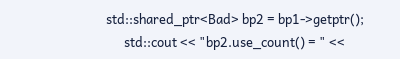std::shared_ptr<Bad> bp2 = bp1->getptr();
      std::cout << "bp2.use_count() = " <<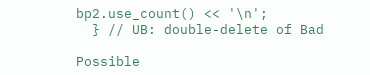bp2.use_count() << '\n';
  } // UB: double-delete of Bad

Possible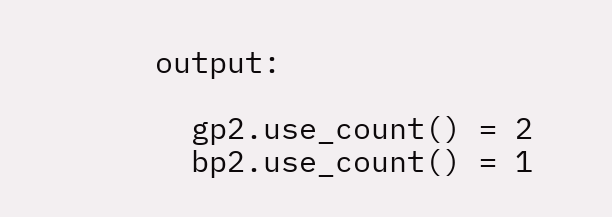output:

  gp2.use_count() = 2
  bp2.use_count() = 1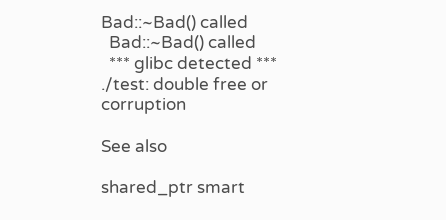Bad::~Bad() called
  Bad::~Bad() called
  *** glibc detected *** ./test: double free or corruption

See also

shared_ptr smart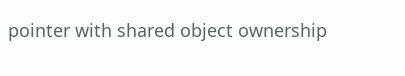pointer with shared object ownership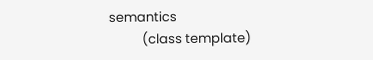semantics
           (class template)